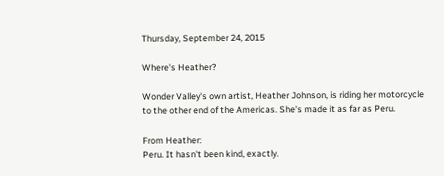Thursday, September 24, 2015

Where's Heather?

Wonder Valley's own artist, Heather Johnson, is riding her motorcycle to the other end of the Americas. She's made it as far as Peru.

From Heather:
Peru. It hasn't been kind, exactly.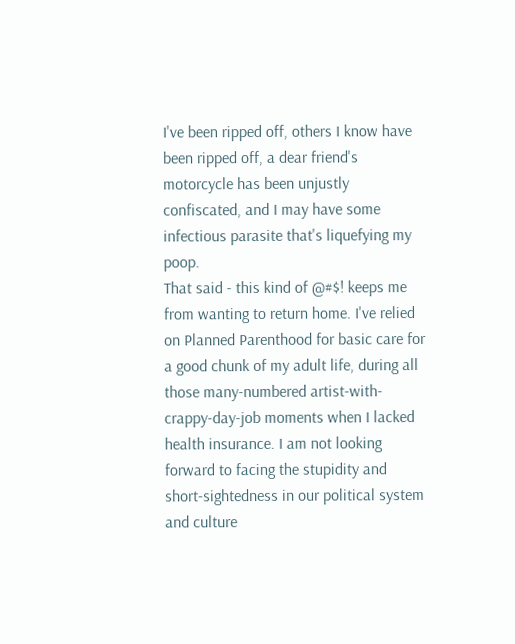I've been ripped off, others I know have been ripped off, a dear friend's motorcycle has been unjustly confiscated, and I may have some infectious parasite that's liquefying my poop.
That said - this kind of @#$! keeps me from wanting to return home. I've relied on Planned Parenthood for basic care for a good chunk of my adult life, during all those many-numbered artist-with-crappy-day-job moments when I lacked health insurance. I am not looking forward to facing the stupidity and short-sightedness in our political system and culture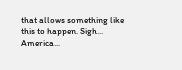that allows something like this to happen. Sigh... America...